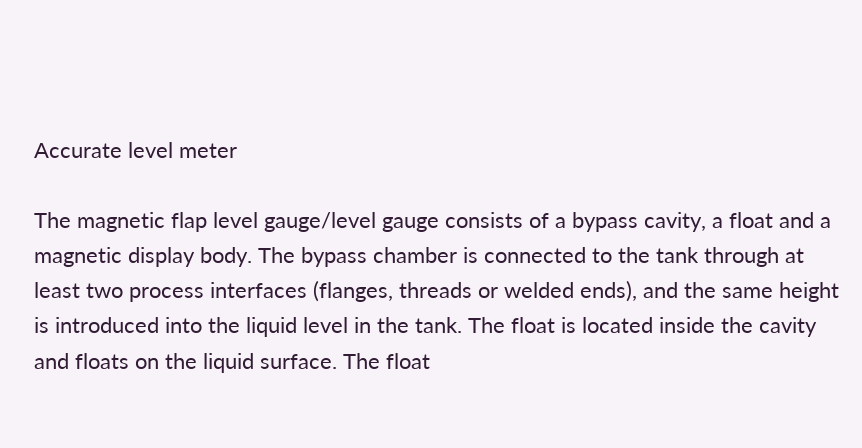Accurate level meter

The magnetic flap level gauge/level gauge consists of a bypass cavity, a float and a magnetic display body. The bypass chamber is connected to the tank through at least two process interfaces (flanges, threads or welded ends), and the same height is introduced into the liquid level in the tank. The float is located inside the cavity and floats on the liquid surface. The float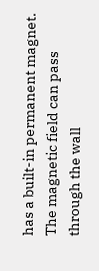has a built-in permanent magnet. The magnetic field can pass through the wall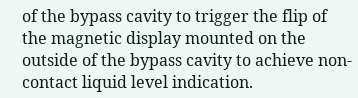of the bypass cavity to trigger the flip of the magnetic display mounted on the outside of the bypass cavity to achieve non-contact liquid level indication.